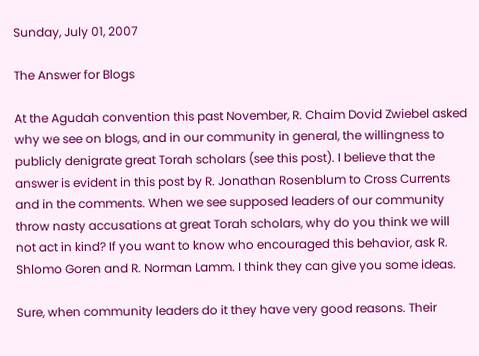Sunday, July 01, 2007

The Answer for Blogs

At the Agudah convention this past November, R. Chaim Dovid Zwiebel asked why we see on blogs, and in our community in general, the willingness to publicly denigrate great Torah scholars (see this post). I believe that the answer is evident in this post by R. Jonathan Rosenblum to Cross Currents and in the comments. When we see supposed leaders of our community throw nasty accusations at great Torah scholars, why do you think we will not act in kind? If you want to know who encouraged this behavior, ask R. Shlomo Goren and R. Norman Lamm. I think they can give you some ideas.

Sure, when community leaders do it they have very good reasons. Their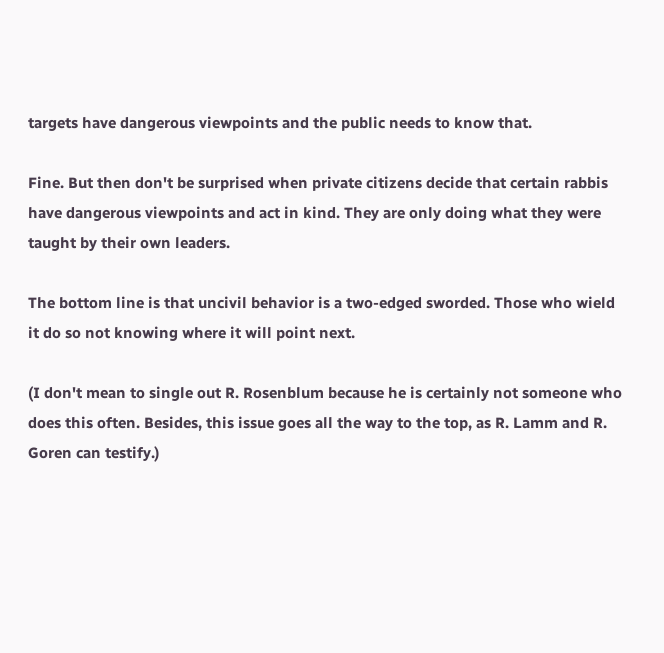targets have dangerous viewpoints and the public needs to know that.

Fine. But then don't be surprised when private citizens decide that certain rabbis have dangerous viewpoints and act in kind. They are only doing what they were taught by their own leaders.

The bottom line is that uncivil behavior is a two-edged sworded. Those who wield it do so not knowing where it will point next.

(I don't mean to single out R. Rosenblum because he is certainly not someone who does this often. Besides, this issue goes all the way to the top, as R. Lamm and R. Goren can testify.)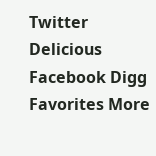Twitter Delicious Facebook Digg Favorites More